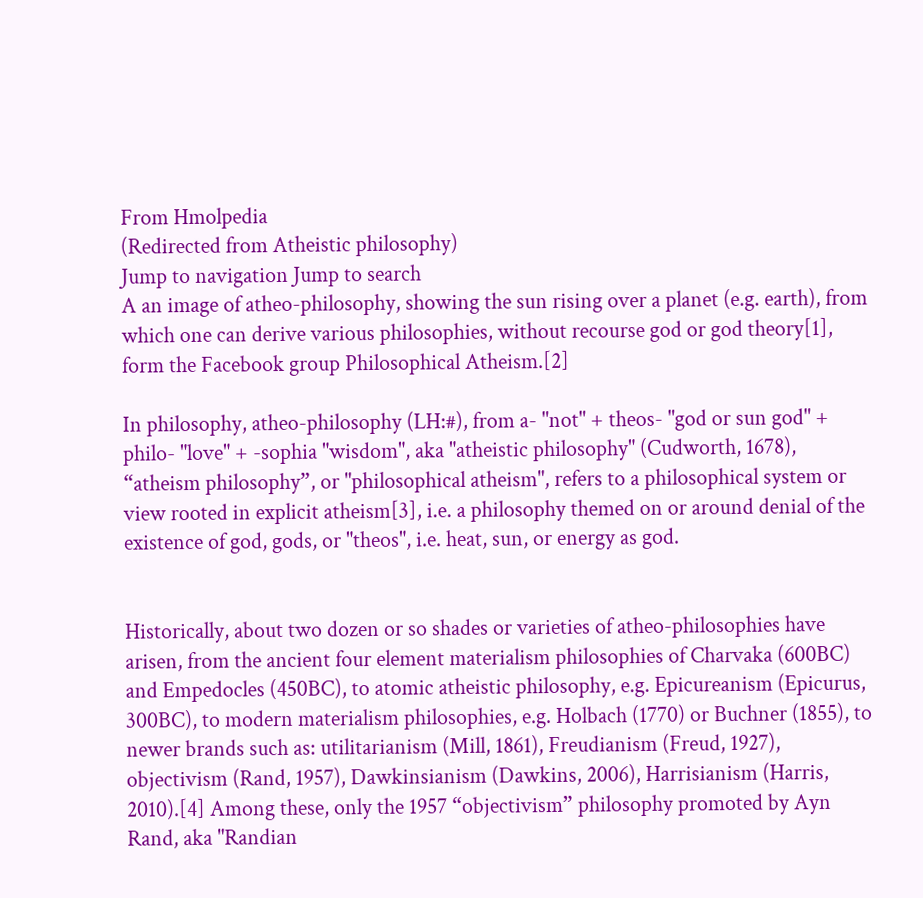From Hmolpedia
(Redirected from Atheistic philosophy)
Jump to navigation Jump to search
A an image of atheo-philosophy, showing the sun rising over a planet (e.g. earth), from which one can derive various philosophies, without recourse god or god theory[1], form the Facebook group Philosophical Atheism.[2]

In philosophy, atheo-philosophy (LH:#), from a- "not" + theos- "god or sun god" + philo- "love" + -sophia "wisdom", aka "atheistic philosophy" (Cudworth, 1678), “atheism philosophy”, or "philosophical atheism", refers to a philosophical system or view rooted in explicit atheism[3], i.e. a philosophy themed on or around denial of the existence of god, gods, or "theos", i.e. heat, sun, or energy as god.


Historically, about two dozen or so shades or varieties of atheo-philosophies have arisen, from the ancient four element materialism philosophies of Charvaka (600BC) and Empedocles (450BC), to atomic atheistic philosophy, e.g. Epicureanism (Epicurus, 300BC), to modern materialism philosophies, e.g. Holbach (1770) or Buchner (1855), to newer brands such as: utilitarianism (Mill, 1861), Freudianism (Freud, 1927), objectivism (Rand, 1957), Dawkinsianism (Dawkins, 2006), Harrisianism (Harris, 2010).[4] Among these, only the 1957 “objectivism” philosophy promoted by Ayn Rand, aka "Randian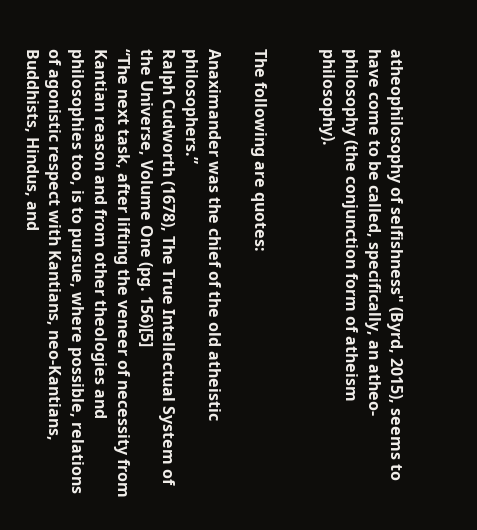atheophilosophy of selfishness" (Byrd, 2015), seems to have come to be called, specifically, an atheo-philosophy (the conjunction form of atheism philosophy).


The following are quotes:

Anaximander was the chief of the old atheistic philosophers.”
Ralph Cudworth (1678), The True Intellectual System of the Universe, Volume One (pg. 156)[5]
“The next task, after lifting the veneer of necessity from Kantian reason and from other theologies and philosophies too, is to pursue, where possible, relations of agonistic respect with Kantians, neo-Kantians, Buddhists, Hindus, and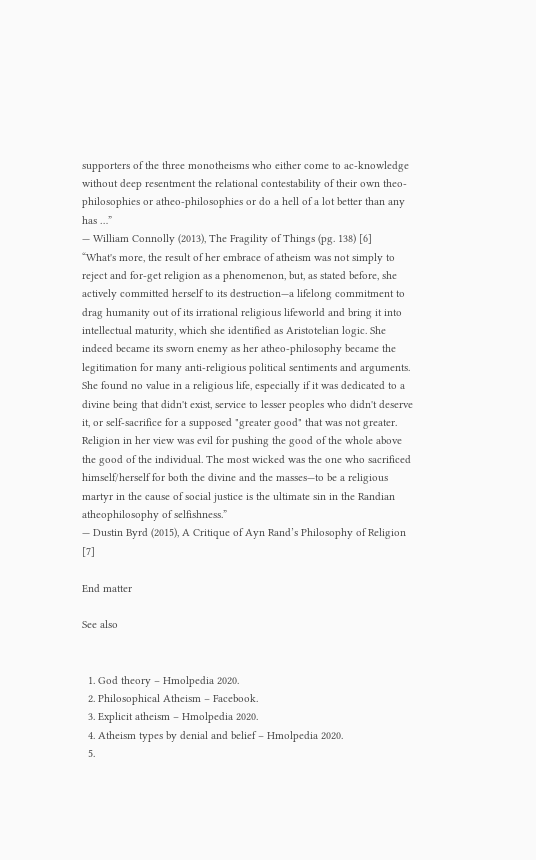supporters of the three monotheisms who either come to ac-knowledge without deep resentment the relational contestability of their own theo-philosophies or atheo-philosophies or do a hell of a lot better than any has …”
— William Connolly (2013), The Fragility of Things (pg. 138) [6]
“What's more, the result of her embrace of atheism was not simply to reject and for-get religion as a phenomenon, but, as stated before, she actively committed herself to its destruction—a lifelong commitment to drag humanity out of its irrational religious lifeworld and bring it into intellectual maturity, which she identified as Aristotelian logic. She indeed became its sworn enemy as her atheo-philosophy became the legitimation for many anti-religious political sentiments and arguments. She found no value in a religious life, especially if it was dedicated to a divine being that didn't exist, service to lesser peoples who didn't deserve it, or self-sacrifice for a supposed "greater good" that was not greater. Religion in her view was evil for pushing the good of the whole above the good of the individual. The most wicked was the one who sacrificed himself/herself for both the divine and the masses—to be a religious martyr in the cause of social justice is the ultimate sin in the Randian atheophilosophy of selfishness.”
— Dustin Byrd (2015), A Critique of Ayn Rand’s Philosophy of Religion [7]

End matter

See also


  1. God theory – Hmolpedia 2020.
  2. Philosophical Atheism – Facebook.
  3. Explicit atheism – Hmolpedia 2020.
  4. Atheism types by denial and belief – Hmolpedia 2020.
  5.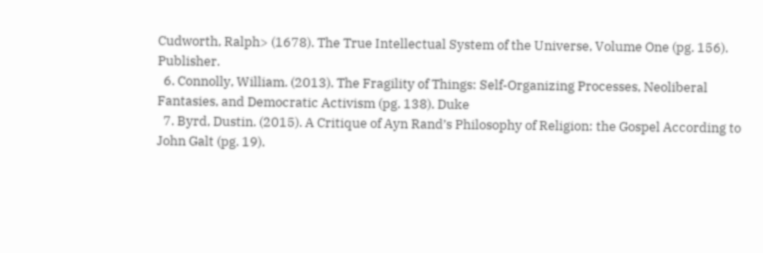Cudworth, Ralph> (1678). The True Intellectual System of the Universe, Volume One (pg. 156). Publisher.
  6. Connolly, William. (2013). The Fragility of Things: Self-Organizing Processes, Neoliberal Fantasies, and Democratic Activism (pg. 138). Duke
  7. Byrd, Dustin. (2015). A Critique of Ayn Rand’s Philosophy of Religion: the Gospel According to John Galt (pg. 19).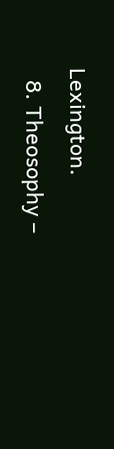Lexington.
  8. Theosophy –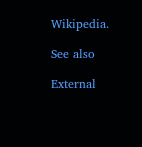Wikipedia.

See also

External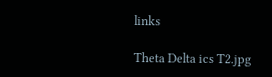links

Theta Delta ics T2.jpg